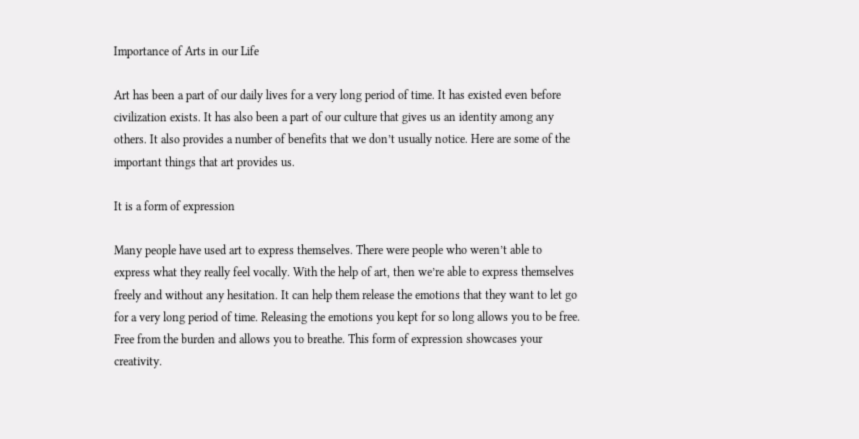Importance of Arts in our Life

Art has been a part of our daily lives for a very long period of time. It has existed even before civilization exists. It has also been a part of our culture that gives us an identity among any others. It also provides a number of benefits that we don’t usually notice. Here are some of the important things that art provides us.

It is a form of expression

Many people have used art to express themselves. There were people who weren’t able to express what they really feel vocally. With the help of art, then we’re able to express themselves freely and without any hesitation. It can help them release the emotions that they want to let go for a very long period of time. Releasing the emotions you kept for so long allows you to be free. Free from the burden and allows you to breathe. This form of expression showcases your creativity.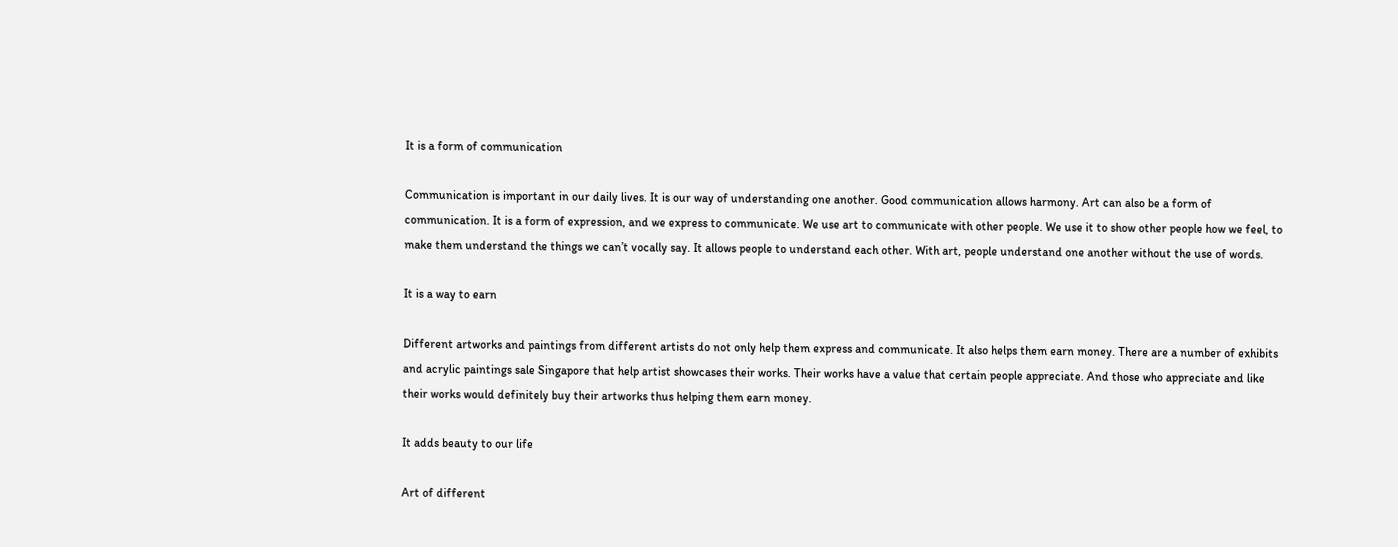It is a form of communication

Communication is important in our daily lives. It is our way of understanding one another. Good communication allows harmony. Art can also be a form of communication. It is a form of expression, and we express to communicate. We use art to communicate with other people. We use it to show other people how we feel, to make them understand the things we can’t vocally say. It allows people to understand each other. With art, people understand one another without the use of words.

It is a way to earn

Different artworks and paintings from different artists do not only help them express and communicate. It also helps them earn money. There are a number of exhibits and acrylic paintings sale Singapore that help artist showcases their works. Their works have a value that certain people appreciate. And those who appreciate and like their works would definitely buy their artworks thus helping them earn money.

It adds beauty to our life

Art of different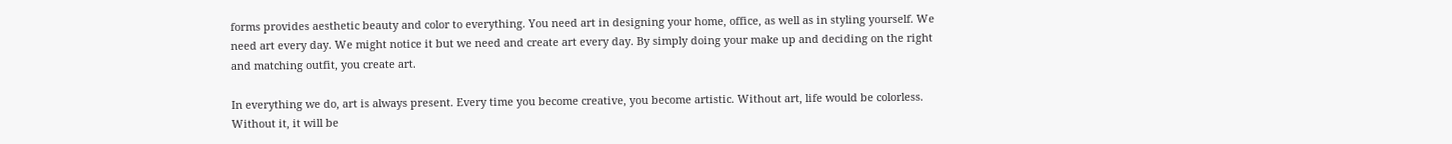forms provides aesthetic beauty and color to everything. You need art in designing your home, office, as well as in styling yourself. We need art every day. We might notice it but we need and create art every day. By simply doing your make up and deciding on the right and matching outfit, you create art.

In everything we do, art is always present. Every time you become creative, you become artistic. Without art, life would be colorless. Without it, it will be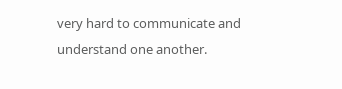very hard to communicate and understand one another.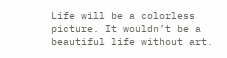Life will be a colorless picture. It wouldn’t be a beautiful life without art.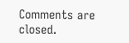Comments are closed.